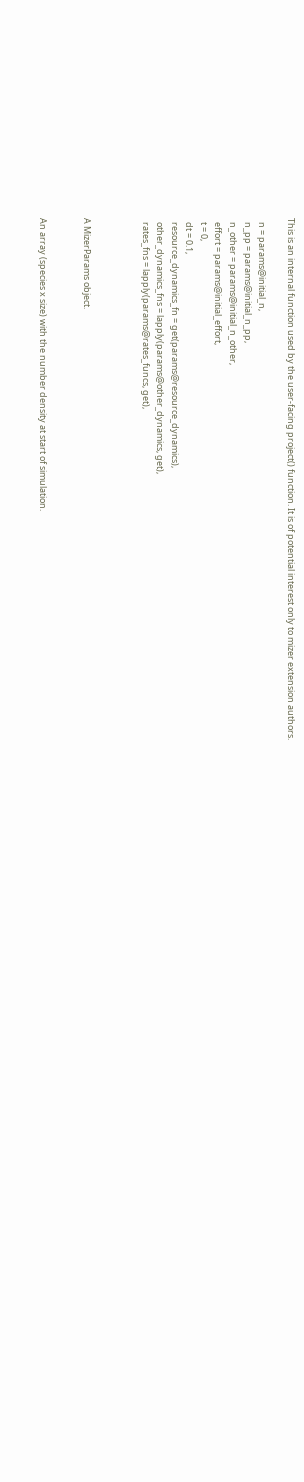This is an internal function used by the user-facing project() function. It is of potential interest only to mizer extension authors.

  n = params@initial_n,
  n_pp = params@initial_n_pp,
  n_other = params@initial_n_other,
  effort = params@initial_effort,
  t = 0,
  dt = 0.1,
  resource_dynamics_fn = get(params@resource_dynamics),
  other_dynamics_fns = lapply(params@other_dynamics, get),
  rates_fns = lapply(params@rates_funcs, get),



A MizerParams object.


An array (species x size) with the number density at start of simulation.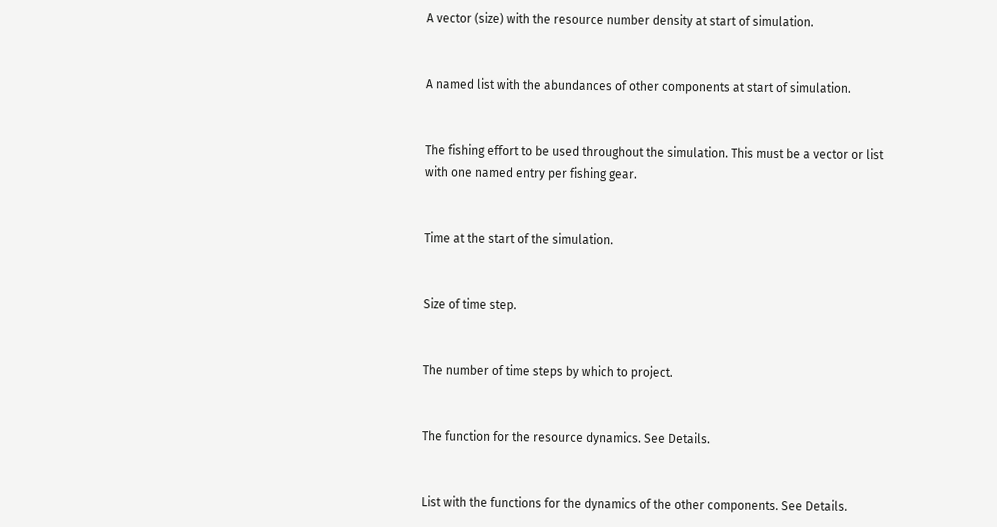A vector (size) with the resource number density at start of simulation.


A named list with the abundances of other components at start of simulation.


The fishing effort to be used throughout the simulation. This must be a vector or list with one named entry per fishing gear.


Time at the start of the simulation.


Size of time step.


The number of time steps by which to project.


The function for the resource dynamics. See Details.


List with the functions for the dynamics of the other components. See Details.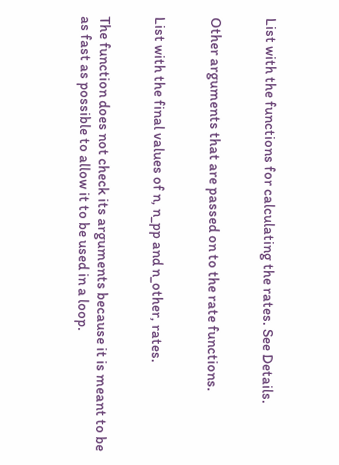List with the functions for calculating the rates. See Details.


Other arguments that are passed on to the rate functions.


List with the final values of n, n_pp and n_other, rates.


The function does not check its arguments because it is meant to be as fast as possible to allow it to be used in a loop.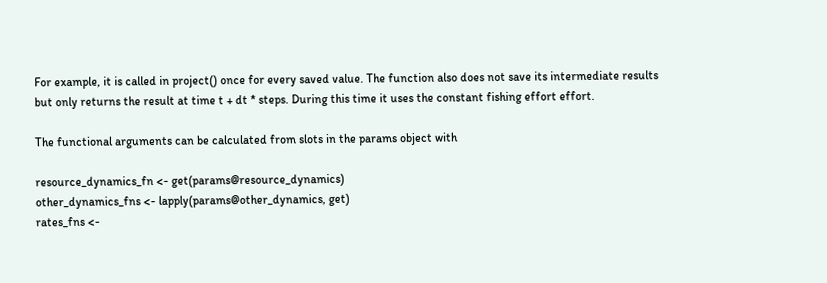For example, it is called in project() once for every saved value. The function also does not save its intermediate results but only returns the result at time t + dt * steps. During this time it uses the constant fishing effort effort.

The functional arguments can be calculated from slots in the params object with

resource_dynamics_fn <- get(params@resource_dynamics)
other_dynamics_fns <- lapply(params@other_dynamics, get)
rates_fns <-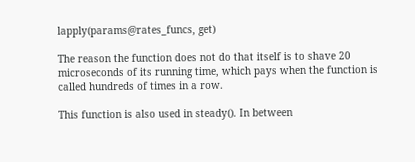lapply(params@rates_funcs, get)

The reason the function does not do that itself is to shave 20 microseconds of its running time, which pays when the function is called hundreds of times in a row.

This function is also used in steady(). In between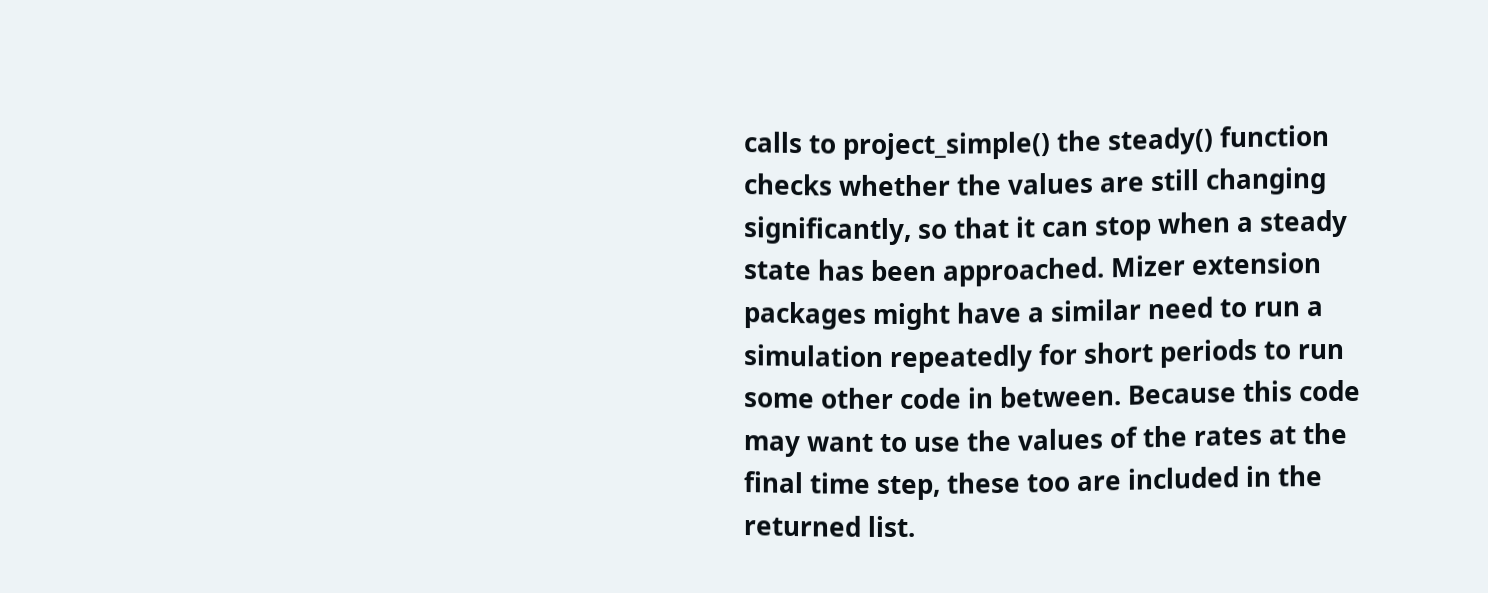calls to project_simple() the steady() function checks whether the values are still changing significantly, so that it can stop when a steady state has been approached. Mizer extension packages might have a similar need to run a simulation repeatedly for short periods to run some other code in between. Because this code may want to use the values of the rates at the final time step, these too are included in the returned list.